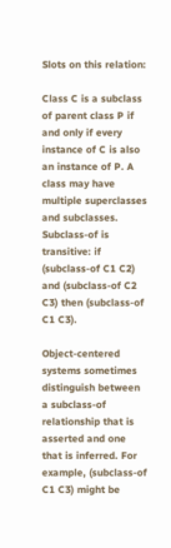Slots on this relation:

Class C is a subclass of parent class P if and only if every instance of C is also an instance of P. A class may have multiple superclasses and subclasses. Subclass-of is transitive: if (subclass-of C1 C2) and (subclass-of C2 C3) then (subclass-of C1 C3).

Object-centered systems sometimes distinguish between a subclass-of relationship that is asserted and one that is inferred. For example, (subclass-of C1 C3) might be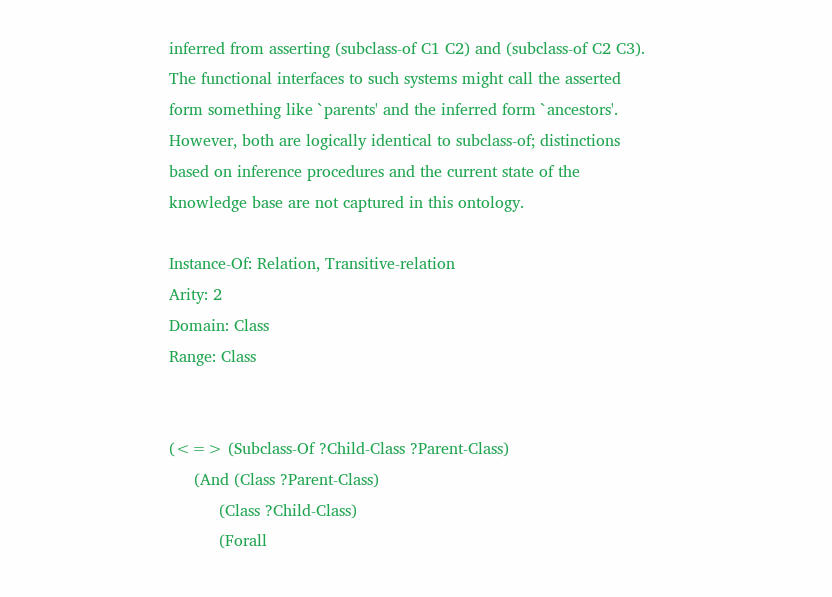inferred from asserting (subclass-of C1 C2) and (subclass-of C2 C3). The functional interfaces to such systems might call the asserted form something like `parents' and the inferred form `ancestors'. However, both are logically identical to subclass-of; distinctions based on inference procedures and the current state of the knowledge base are not captured in this ontology.

Instance-Of: Relation, Transitive-relation
Arity: 2
Domain: Class
Range: Class


(<=> (Subclass-Of ?Child-Class ?Parent-Class)
     (And (Class ?Parent-Class)
          (Class ?Child-Class)
          (Forall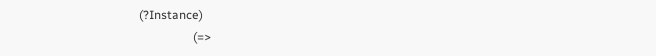(?Instance)
                  (=>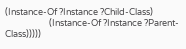(Instance-Of ?Instance ?Child-Class)
                      (Instance-Of ?Instance ?Parent-Class)))))